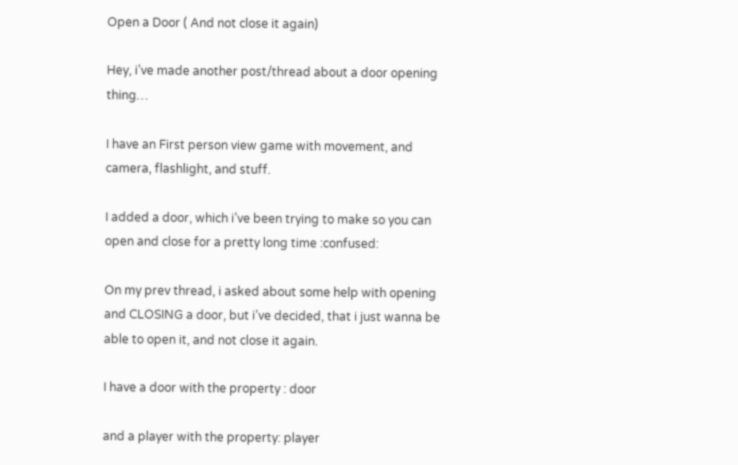Open a Door ( And not close it again)

Hey, i’ve made another post/thread about a door opening thing…

I have an First person view game with movement, and camera, flashlight, and stuff.

I added a door, which i’ve been trying to make so you can open and close for a pretty long time :confused:

On my prev thread, i asked about some help with opening and CLOSING a door, but i’ve decided, that i just wanna be able to open it, and not close it again.

I have a door with the property : door

and a player with the property: player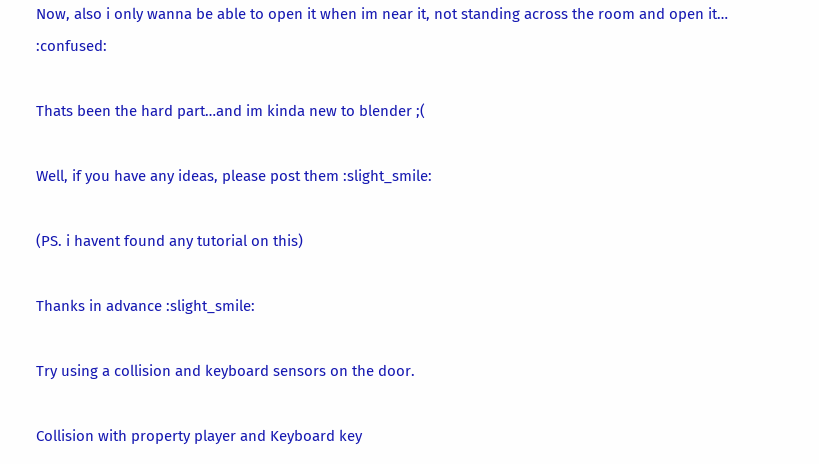Now, also i only wanna be able to open it when im near it, not standing across the room and open it… :confused:

Thats been the hard part…and im kinda new to blender ;(

Well, if you have any ideas, please post them :slight_smile:

(PS. i havent found any tutorial on this)

Thanks in advance :slight_smile:

Try using a collision and keyboard sensors on the door.

Collision with property player and Keyboard key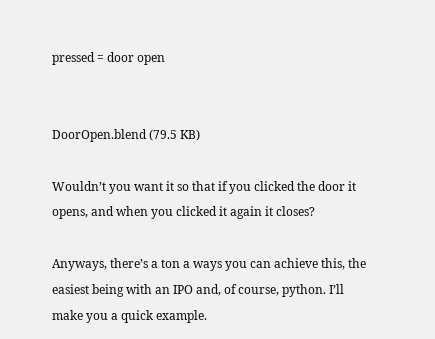pressed = door open


DoorOpen.blend (79.5 KB)

Wouldn’t you want it so that if you clicked the door it opens, and when you clicked it again it closes?

Anyways, there’s a ton a ways you can achieve this, the easiest being with an IPO and, of course, python. I’ll make you a quick example.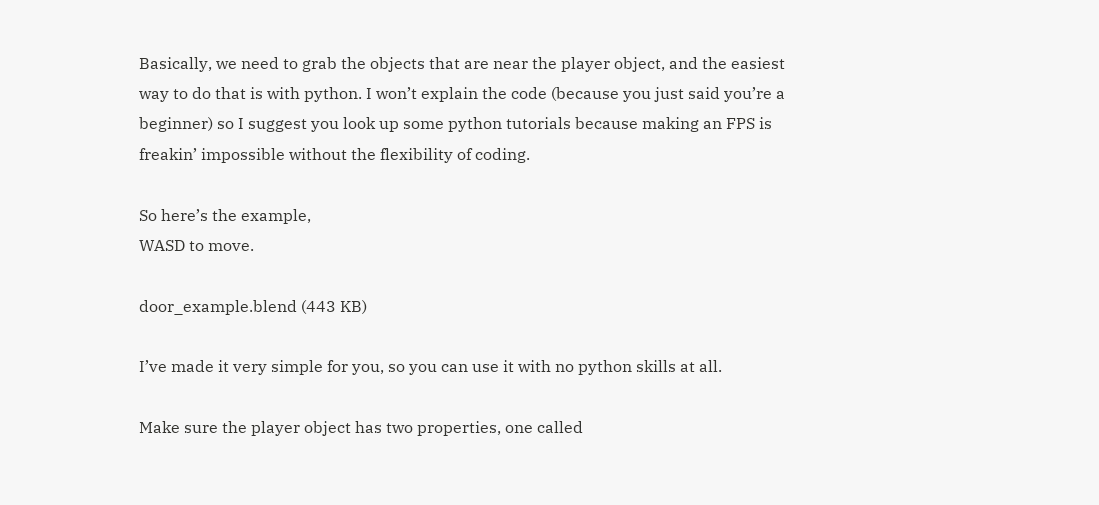Basically, we need to grab the objects that are near the player object, and the easiest way to do that is with python. I won’t explain the code (because you just said you’re a beginner) so I suggest you look up some python tutorials because making an FPS is freakin’ impossible without the flexibility of coding.

So here’s the example,
WASD to move.

door_example.blend (443 KB)

I’ve made it very simple for you, so you can use it with no python skills at all.

Make sure the player object has two properties, one called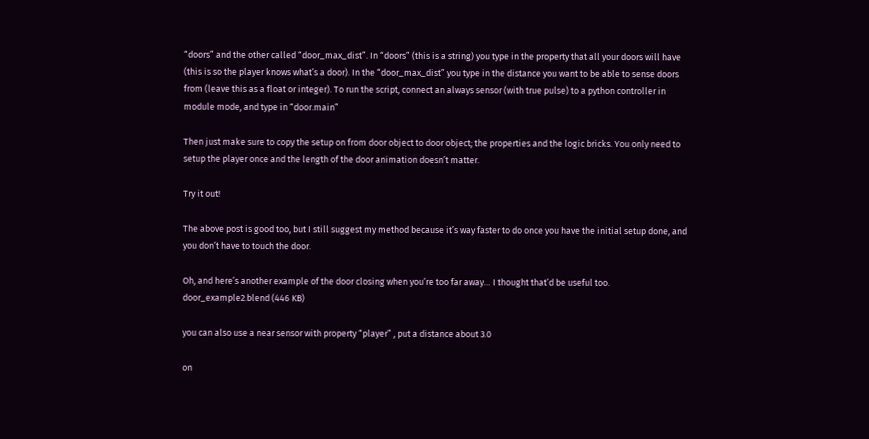“doors” and the other called “door_max_dist”. In “doors” (this is a string) you type in the property that all your doors will have (this is so the player knows what’s a door). In the “door_max_dist” you type in the distance you want to be able to sense doors from (leave this as a float or integer). To run the script, connect an always sensor (with true pulse) to a python controller in module mode, and type in “door.main”

Then just make sure to copy the setup on from door object to door object; the properties and the logic bricks. You only need to setup the player once and the length of the door animation doesn’t matter.

Try it out!

The above post is good too, but I still suggest my method because it’s way faster to do once you have the initial setup done, and you don’t have to touch the door.

Oh, and here’s another example of the door closing when you’re too far away… I thought that’d be useful too.
door_example2.blend (446 KB)

you can also use a near sensor with property “player” , put a distance about 3.0

on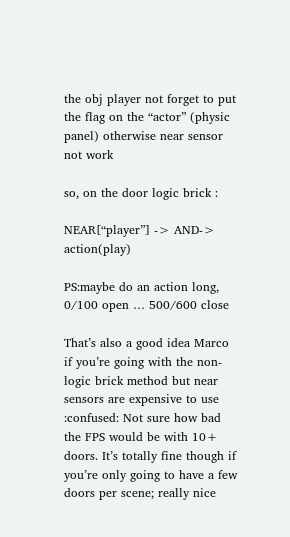the obj player not forget to put the flag on the “actor” (physic panel) otherwise near sensor not work

so, on the door logic brick :

NEAR[“player”] -> AND-> action(play)

PS:maybe do an action long, 0/100 open … 500/600 close

That’s also a good idea Marco if you’re going with the non-logic brick method but near sensors are expensive to use :confused: Not sure how bad the FPS would be with 10+ doors. It’s totally fine though if you’re only going to have a few doors per scene; really nice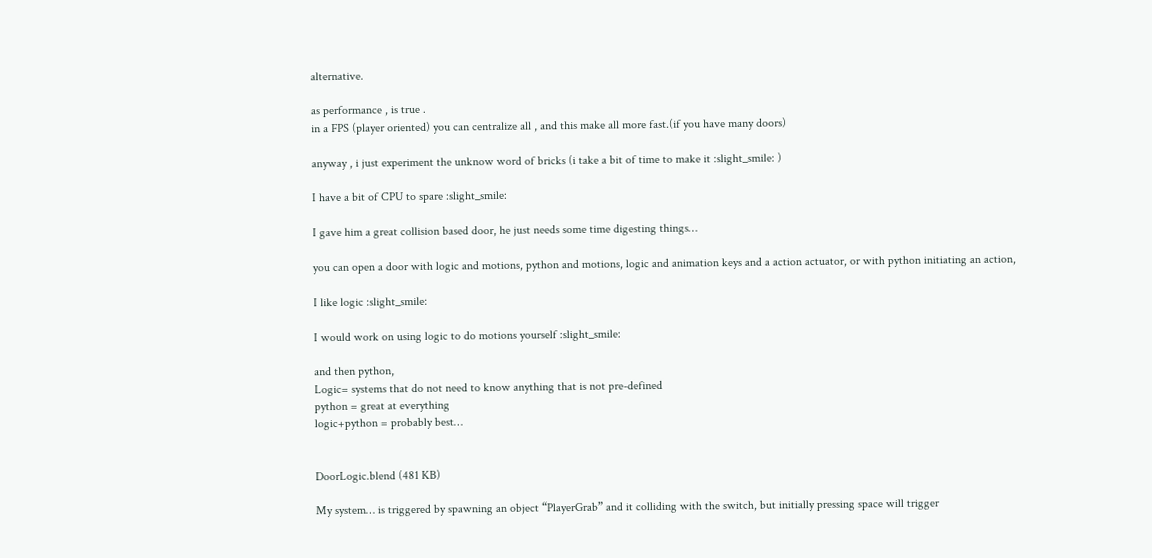alternative.

as performance , is true .
in a FPS (player oriented) you can centralize all , and this make all more fast.(if you have many doors)

anyway , i just experiment the unknow word of bricks (i take a bit of time to make it :slight_smile: )

I have a bit of CPU to spare :slight_smile:

I gave him a great collision based door, he just needs some time digesting things…

you can open a door with logic and motions, python and motions, logic and animation keys and a action actuator, or with python initiating an action,

I like logic :slight_smile:

I would work on using logic to do motions yourself :slight_smile:

and then python,
Logic= systems that do not need to know anything that is not pre-defined
python = great at everything
logic+python = probably best…


DoorLogic.blend (481 KB)

My system… is triggered by spawning an object “PlayerGrab” and it colliding with the switch, but initially pressing space will trigger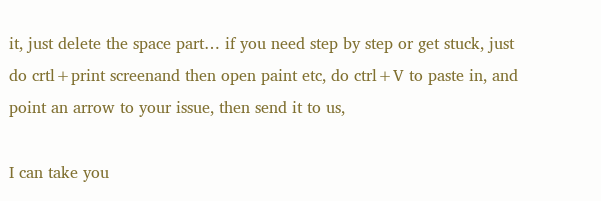it, just delete the space part… if you need step by step or get stuck, just do crtl+print screenand then open paint etc, do ctrl+V to paste in, and point an arrow to your issue, then send it to us,

I can take you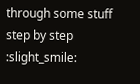through some stuff step by step :slight_smile: